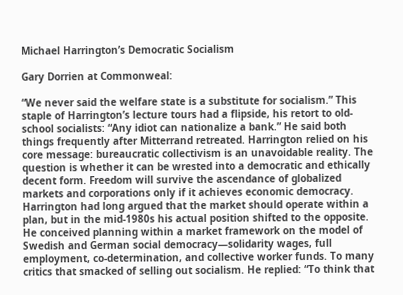Michael Harrington’s Democratic Socialism

Gary Dorrien at Commonweal:

“We never said the welfare state is a substitute for socialism.” This staple of Harrington’s lecture tours had a flipside, his retort to old-school socialists: “Any idiot can nationalize a bank.” He said both things frequently after Mitterrand retreated. Harrington relied on his core message: bureaucratic collectivism is an unavoidable reality. The question is whether it can be wrested into a democratic and ethically decent form. Freedom will survive the ascendance of globalized markets and corporations only if it achieves economic democracy. Harrington had long argued that the market should operate within a plan, but in the mid-1980s his actual position shifted to the opposite. He conceived planning within a market framework on the model of Swedish and German social democracy—solidarity wages, full employment, co-determination, and collective worker funds. To many critics that smacked of selling out socialism. He replied: “To think that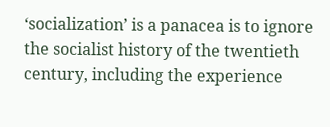‘socialization’ is a panacea is to ignore the socialist history of the twentieth century, including the experience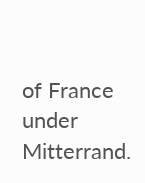of France under Mitterrand.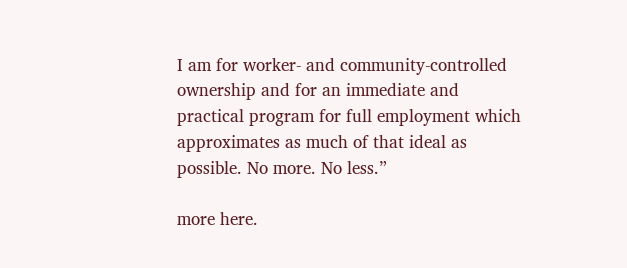I am for worker- and community-controlled ownership and for an immediate and practical program for full employment which approximates as much of that ideal as possible. No more. No less.”

more here.